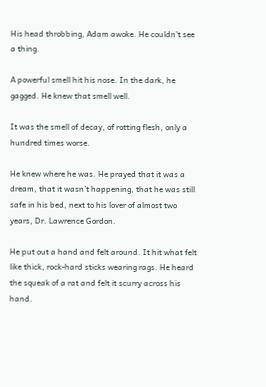His head throbbing, Adam awoke. He couldn't see a thing.

A powerful smell hit his nose. In the dark, he gagged. He knew that smell well.

It was the smell of decay, of rotting flesh, only a hundred times worse.

He knew where he was. He prayed that it was a dream, that it wasn't happening, that he was still safe in his bed, next to his lover of almost two years, Dr. Lawrence Gordon.

He put out a hand and felt around. It hit what felt like thick, rock-hard sticks wearing rags. He heard the squeak of a rat and felt it scurry across his hand.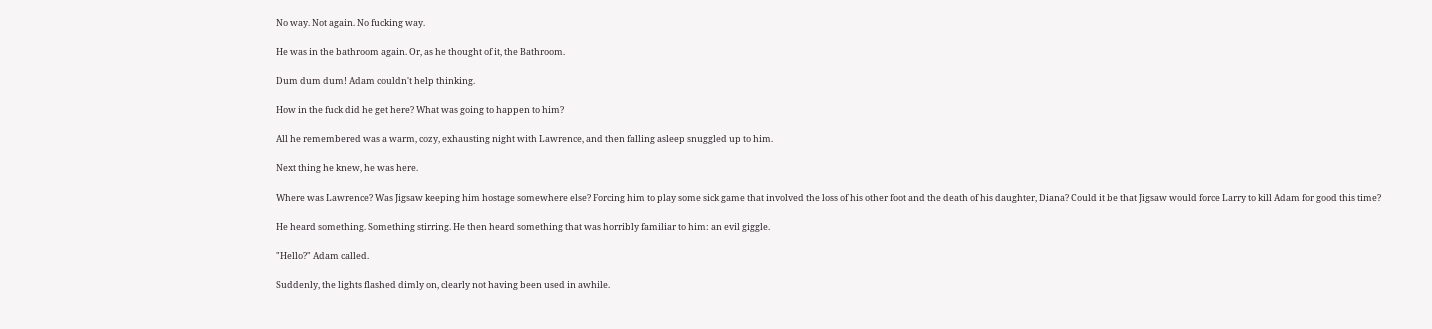No way. Not again. No fucking way.

He was in the bathroom again. Or, as he thought of it, the Bathroom.

Dum dum dum! Adam couldn't help thinking.

How in the fuck did he get here? What was going to happen to him?

All he remembered was a warm, cozy, exhausting night with Lawrence, and then falling asleep snuggled up to him.

Next thing he knew, he was here.

Where was Lawrence? Was Jigsaw keeping him hostage somewhere else? Forcing him to play some sick game that involved the loss of his other foot and the death of his daughter, Diana? Could it be that Jigsaw would force Larry to kill Adam for good this time?

He heard something. Something stirring. He then heard something that was horribly familiar to him: an evil giggle.

"Hello?" Adam called.

Suddenly, the lights flashed dimly on, clearly not having been used in awhile.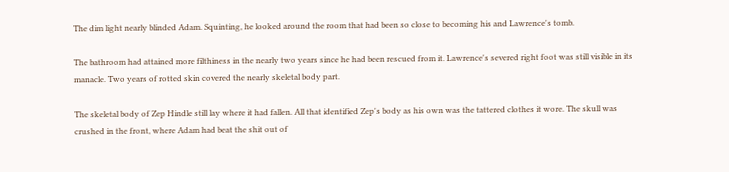The dim light nearly blinded Adam. Squinting, he looked around the room that had been so close to becoming his and Lawrence's tomb.

The bathroom had attained more filthiness in the nearly two years since he had been rescued from it. Lawrence's severed right foot was still visible in its manacle. Two years of rotted skin covered the nearly skeletal body part.

The skeletal body of Zep Hindle still lay where it had fallen. All that identified Zep's body as his own was the tattered clothes it wore. The skull was crushed in the front, where Adam had beat the shit out of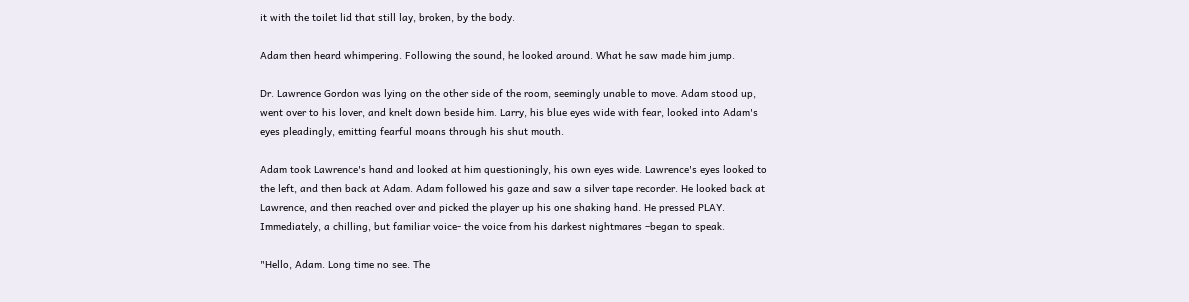it with the toilet lid that still lay, broken, by the body.

Adam then heard whimpering. Following the sound, he looked around. What he saw made him jump.

Dr. Lawrence Gordon was lying on the other side of the room, seemingly unable to move. Adam stood up, went over to his lover, and knelt down beside him. Larry, his blue eyes wide with fear, looked into Adam's eyes pleadingly, emitting fearful moans through his shut mouth.

Adam took Lawrence's hand and looked at him questioningly, his own eyes wide. Lawrence's eyes looked to the left, and then back at Adam. Adam followed his gaze and saw a silver tape recorder. He looked back at Lawrence, and then reached over and picked the player up his one shaking hand. He pressed PLAY. Immediately, a chilling, but familiar voice- the voice from his darkest nightmares –began to speak.

"Hello, Adam. Long time no see. The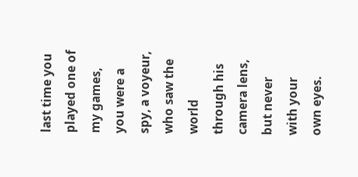last time you played one of my games, you were a spy, a voyeur, who saw the world through his camera lens, but never with your own eyes.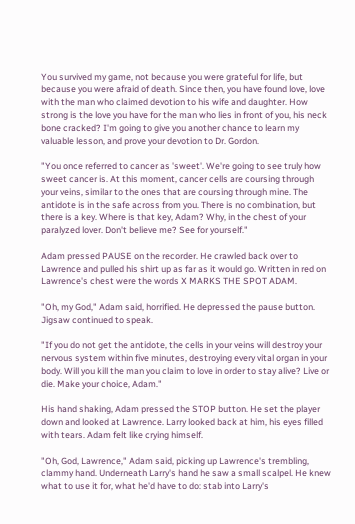You survived my game, not because you were grateful for life, but because you were afraid of death. Since then, you have found love, love with the man who claimed devotion to his wife and daughter. How strong is the love you have for the man who lies in front of you, his neck bone cracked? I'm going to give you another chance to learn my valuable lesson, and prove your devotion to Dr. Gordon.

"You once referred to cancer as 'sweet'. We're going to see truly how sweet cancer is. At this moment, cancer cells are coursing through your veins, similar to the ones that are coursing through mine. The antidote is in the safe across from you. There is no combination, but there is a key. Where is that key, Adam? Why, in the chest of your paralyzed lover. Don't believe me? See for yourself."

Adam pressed PAUSE on the recorder. He crawled back over to Lawrence and pulled his shirt up as far as it would go. Written in red on Lawrence's chest were the words X MARKS THE SPOT ADAM.

"Oh, my God," Adam said, horrified. He depressed the pause button. Jigsaw continued to speak.

"If you do not get the antidote, the cells in your veins will destroy your nervous system within five minutes, destroying every vital organ in your body. Will you kill the man you claim to love in order to stay alive? Live or die. Make your choice, Adam."

His hand shaking, Adam pressed the STOP button. He set the player down and looked at Lawrence. Larry looked back at him, his eyes filled with tears. Adam felt like crying himself.

"Oh, God, Lawrence," Adam said, picking up Lawrence's trembling, clammy hand. Underneath Larry's hand he saw a small scalpel. He knew what to use it for, what he'd have to do: stab into Larry's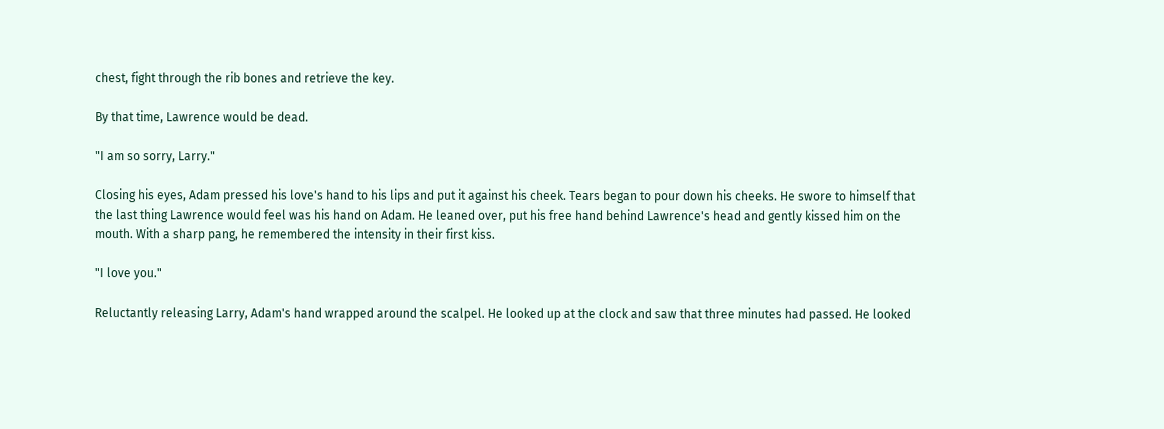chest, fight through the rib bones and retrieve the key.

By that time, Lawrence would be dead.

"I am so sorry, Larry."

Closing his eyes, Adam pressed his love's hand to his lips and put it against his cheek. Tears began to pour down his cheeks. He swore to himself that the last thing Lawrence would feel was his hand on Adam. He leaned over, put his free hand behind Lawrence's head and gently kissed him on the mouth. With a sharp pang, he remembered the intensity in their first kiss.

"I love you."

Reluctantly releasing Larry, Adam's hand wrapped around the scalpel. He looked up at the clock and saw that three minutes had passed. He looked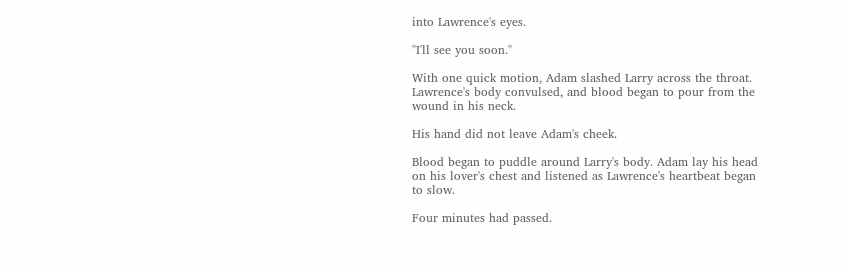into Lawrence's eyes.

"I'll see you soon."

With one quick motion, Adam slashed Larry across the throat. Lawrence's body convulsed, and blood began to pour from the wound in his neck.

His hand did not leave Adam's cheek.

Blood began to puddle around Larry's body. Adam lay his head on his lover's chest and listened as Lawrence's heartbeat began to slow.

Four minutes had passed.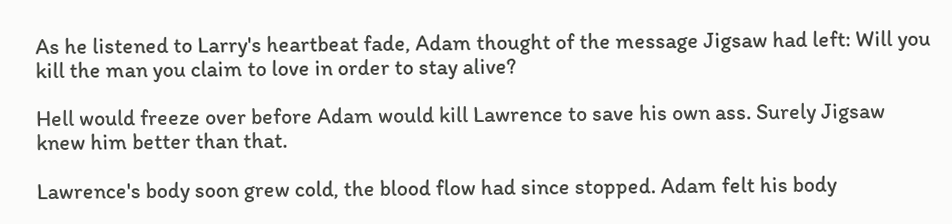As he listened to Larry's heartbeat fade, Adam thought of the message Jigsaw had left: Will you kill the man you claim to love in order to stay alive?

Hell would freeze over before Adam would kill Lawrence to save his own ass. Surely Jigsaw knew him better than that.

Lawrence's body soon grew cold, the blood flow had since stopped. Adam felt his body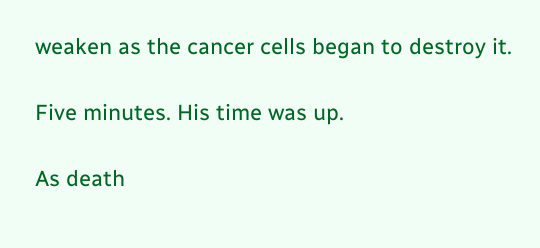weaken as the cancer cells began to destroy it.

Five minutes. His time was up.

As death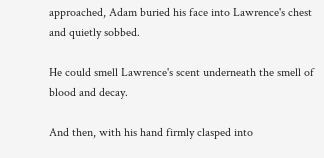approached, Adam buried his face into Lawrence's chest and quietly sobbed.

He could smell Lawrence's scent underneath the smell of blood and decay.

And then, with his hand firmly clasped into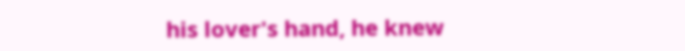his lover's hand, he knew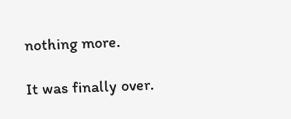nothing more.

It was finally over.